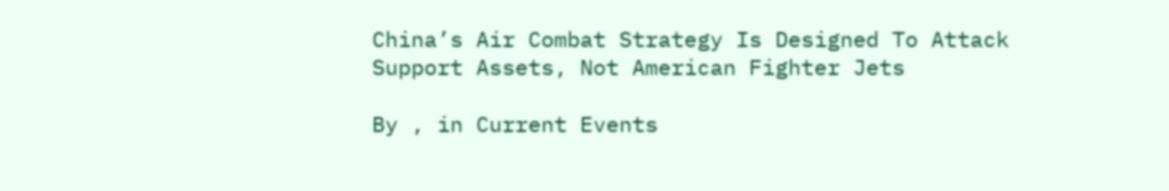China’s Air Combat Strategy Is Designed To Attack Support Assets, Not American Fighter Jets

By , in Current Events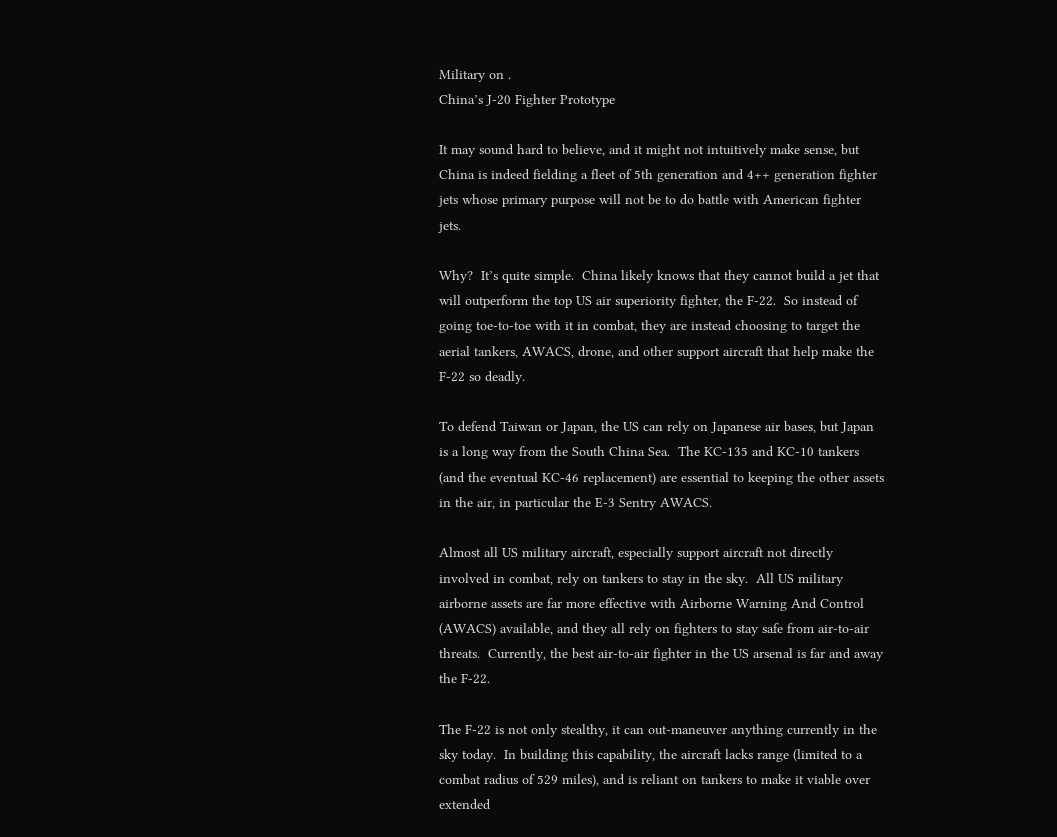Military on .
China’s J-20 Fighter Prototype

It may sound hard to believe, and it might not intuitively make sense, but China is indeed fielding a fleet of 5th generation and 4++ generation fighter jets whose primary purpose will not be to do battle with American fighter jets.

Why?  It’s quite simple.  China likely knows that they cannot build a jet that will outperform the top US air superiority fighter, the F-22.  So instead of going toe-to-toe with it in combat, they are instead choosing to target the aerial tankers, AWACS, drone, and other support aircraft that help make the F-22 so deadly.

To defend Taiwan or Japan, the US can rely on Japanese air bases, but Japan is a long way from the South China Sea.  The KC-135 and KC-10 tankers (and the eventual KC-46 replacement) are essential to keeping the other assets in the air, in particular the E-3 Sentry AWACS.

Almost all US military aircraft, especially support aircraft not directly involved in combat, rely on tankers to stay in the sky.  All US military airborne assets are far more effective with Airborne Warning And Control (AWACS) available, and they all rely on fighters to stay safe from air-to-air threats.  Currently, the best air-to-air fighter in the US arsenal is far and away the F-22.

The F-22 is not only stealthy, it can out-maneuver anything currently in the sky today.  In building this capability, the aircraft lacks range (limited to a combat radius of 529 miles), and is reliant on tankers to make it viable over extended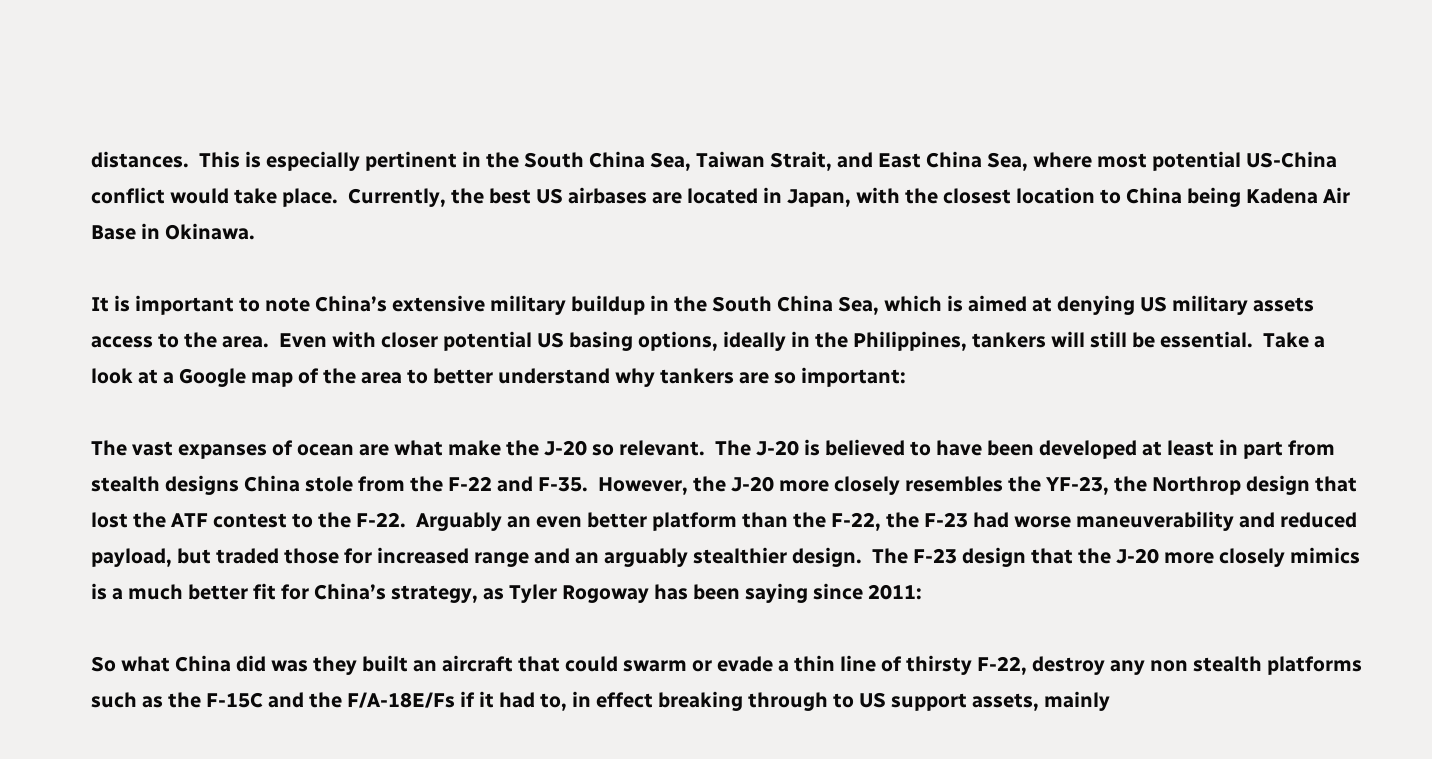distances.  This is especially pertinent in the South China Sea, Taiwan Strait, and East China Sea, where most potential US-China conflict would take place.  Currently, the best US airbases are located in Japan, with the closest location to China being Kadena Air Base in Okinawa.

It is important to note China’s extensive military buildup in the South China Sea, which is aimed at denying US military assets access to the area.  Even with closer potential US basing options, ideally in the Philippines, tankers will still be essential.  Take a look at a Google map of the area to better understand why tankers are so important:

The vast expanses of ocean are what make the J-20 so relevant.  The J-20 is believed to have been developed at least in part from stealth designs China stole from the F-22 and F-35.  However, the J-20 more closely resembles the YF-23, the Northrop design that lost the ATF contest to the F-22.  Arguably an even better platform than the F-22, the F-23 had worse maneuverability and reduced payload, but traded those for increased range and an arguably stealthier design.  The F-23 design that the J-20 more closely mimics is a much better fit for China’s strategy, as Tyler Rogoway has been saying since 2011:

So what China did was they built an aircraft that could swarm or evade a thin line of thirsty F-22, destroy any non stealth platforms such as the F-15C and the F/A-18E/Fs if it had to, in effect breaking through to US support assets, mainly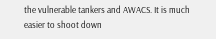the vulnerable tankers and AWACS. It is much easier to shoot down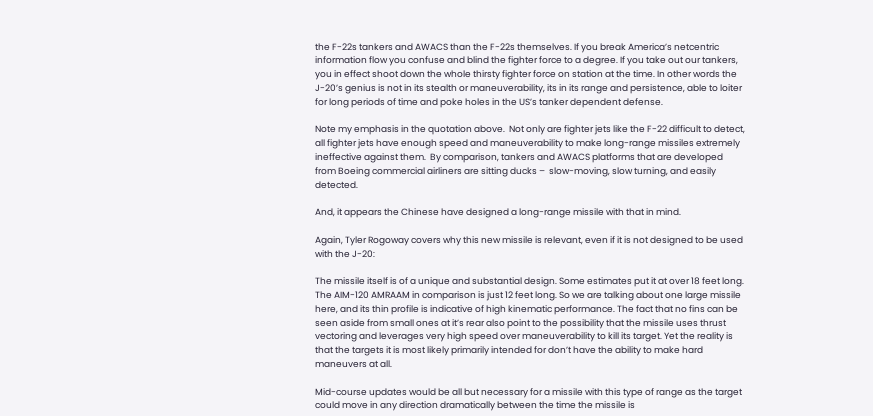the F-22s tankers and AWACS than the F-22s themselves. If you break America’s netcentric information flow you confuse and blind the fighter force to a degree. If you take out our tankers, you in effect shoot down the whole thirsty fighter force on station at the time. In other words the J-20’s genius is not in its stealth or maneuverability, its in its range and persistence, able to loiter for long periods of time and poke holes in the US’s tanker dependent defense.

Note my emphasis in the quotation above.  Not only are fighter jets like the F-22 difficult to detect, all fighter jets have enough speed and maneuverability to make long-range missiles extremely ineffective against them.  By comparison, tankers and AWACS platforms that are developed from Boeing commercial airliners are sitting ducks –  slow-moving, slow turning, and easily detected.

And, it appears the Chinese have designed a long-range missile with that in mind.

Again, Tyler Rogoway covers why this new missile is relevant, even if it is not designed to be used with the J-20:

The missile itself is of a unique and substantial design. Some estimates put it at over 18 feet long. The AIM-120 AMRAAM in comparison is just 12 feet long. So we are talking about one large missile here, and its thin profile is indicative of high kinematic performance. The fact that no fins can be seen aside from small ones at it’s rear also point to the possibility that the missile uses thrust vectoring and leverages very high speed over maneuverability to kill its target. Yet the reality is that the targets it is most likely primarily intended for don’t have the ability to make hard maneuvers at all.

Mid-course updates would be all but necessary for a missile with this type of range as the target could move in any direction dramatically between the time the missile is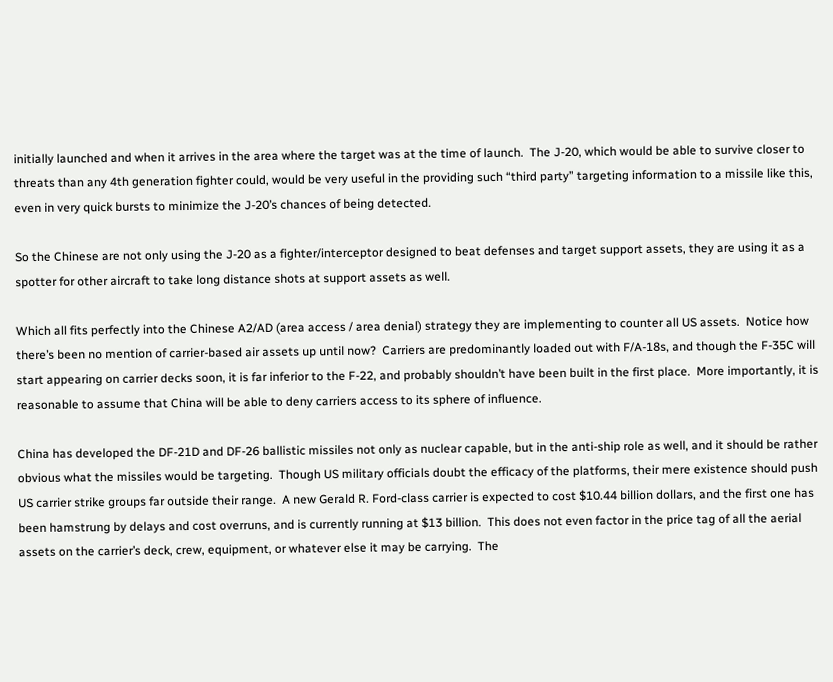initially launched and when it arrives in the area where the target was at the time of launch.  The J-20, which would be able to survive closer to threats than any 4th generation fighter could, would be very useful in the providing such “third party” targeting information to a missile like this, even in very quick bursts to minimize the J-20’s chances of being detected.

So the Chinese are not only using the J-20 as a fighter/interceptor designed to beat defenses and target support assets, they are using it as a spotter for other aircraft to take long distance shots at support assets as well.

Which all fits perfectly into the Chinese A2/AD (area access / area denial) strategy they are implementing to counter all US assets.  Notice how there’s been no mention of carrier-based air assets up until now?  Carriers are predominantly loaded out with F/A-18s, and though the F-35C will start appearing on carrier decks soon, it is far inferior to the F-22, and probably shouldn’t have been built in the first place.  More importantly, it is reasonable to assume that China will be able to deny carriers access to its sphere of influence.

China has developed the DF-21D and DF-26 ballistic missiles not only as nuclear capable, but in the anti-ship role as well, and it should be rather obvious what the missiles would be targeting.  Though US military officials doubt the efficacy of the platforms, their mere existence should push US carrier strike groups far outside their range.  A new Gerald R. Ford-class carrier is expected to cost $10.44 billion dollars, and the first one has been hamstrung by delays and cost overruns, and is currently running at $13 billion.  This does not even factor in the price tag of all the aerial assets on the carrier’s deck, crew, equipment, or whatever else it may be carrying.  The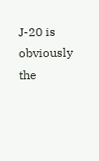J-20 is obviously the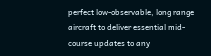perfect low-observable, long range aircraft to deliver essential mid-course updates to any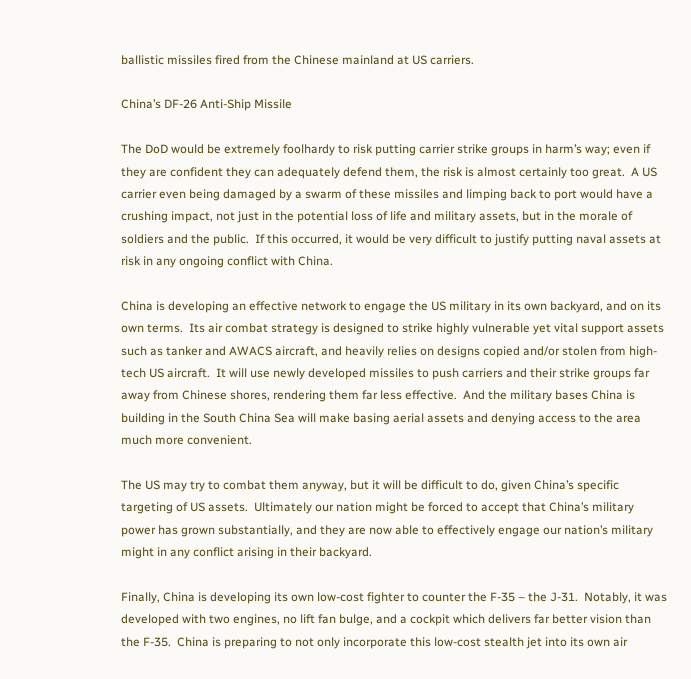ballistic missiles fired from the Chinese mainland at US carriers.

China’s DF-26 Anti-Ship Missile

The DoD would be extremely foolhardy to risk putting carrier strike groups in harm’s way; even if they are confident they can adequately defend them, the risk is almost certainly too great.  A US carrier even being damaged by a swarm of these missiles and limping back to port would have a crushing impact, not just in the potential loss of life and military assets, but in the morale of soldiers and the public.  If this occurred, it would be very difficult to justify putting naval assets at risk in any ongoing conflict with China.

China is developing an effective network to engage the US military in its own backyard, and on its own terms.  Its air combat strategy is designed to strike highly vulnerable yet vital support assets such as tanker and AWACS aircraft, and heavily relies on designs copied and/or stolen from high-tech US aircraft.  It will use newly developed missiles to push carriers and their strike groups far away from Chinese shores, rendering them far less effective.  And the military bases China is building in the South China Sea will make basing aerial assets and denying access to the area much more convenient.

The US may try to combat them anyway, but it will be difficult to do, given China’s specific targeting of US assets.  Ultimately our nation might be forced to accept that China’s military power has grown substantially, and they are now able to effectively engage our nation’s military might in any conflict arising in their backyard.

Finally, China is developing its own low-cost fighter to counter the F-35 – the J-31.  Notably, it was developed with two engines, no lift fan bulge, and a cockpit which delivers far better vision than the F-35.  China is preparing to not only incorporate this low-cost stealth jet into its own air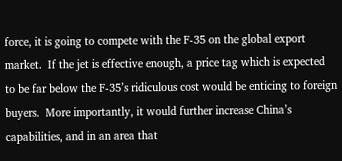force, it is going to compete with the F-35 on the global export market.  If the jet is effective enough, a price tag which is expected to be far below the F-35’s ridiculous cost would be enticing to foreign buyers.  More importantly, it would further increase China’s capabilities, and in an area that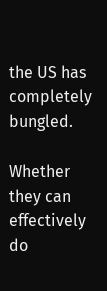the US has completely bungled.

Whether they can effectively do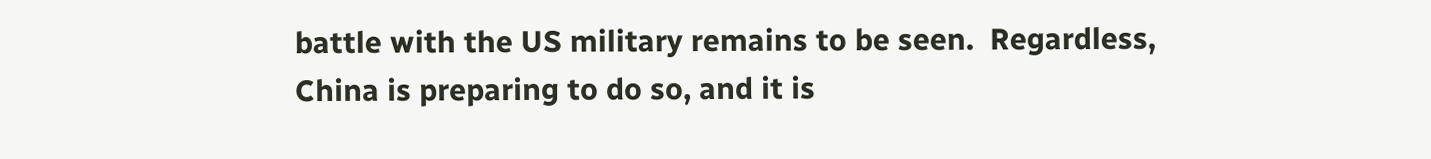battle with the US military remains to be seen.  Regardless, China is preparing to do so, and it is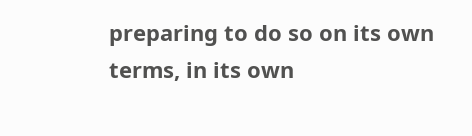preparing to do so on its own terms, in its own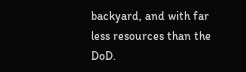backyard, and with far less resources than the DoD.